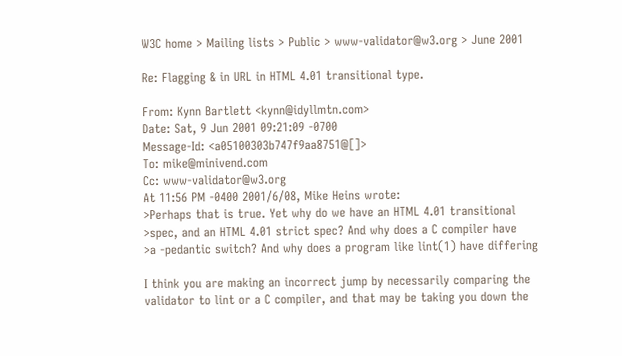W3C home > Mailing lists > Public > www-validator@w3.org > June 2001

Re: Flagging & in URL in HTML 4.01 transitional type.

From: Kynn Bartlett <kynn@idyllmtn.com>
Date: Sat, 9 Jun 2001 09:21:09 -0700
Message-Id: <a05100303b747f9aa8751@[]>
To: mike@minivend.com
Cc: www-validator@w3.org
At 11:56 PM -0400 2001/6/08, Mike Heins wrote:
>Perhaps that is true. Yet why do we have an HTML 4.01 transitional
>spec, and an HTML 4.01 strict spec? And why does a C compiler have
>a -pedantic switch? And why does a program like lint(1) have differing

I think you are making an incorrect jump by necessarily comparing the
validator to lint or a C compiler, and that may be taking you down the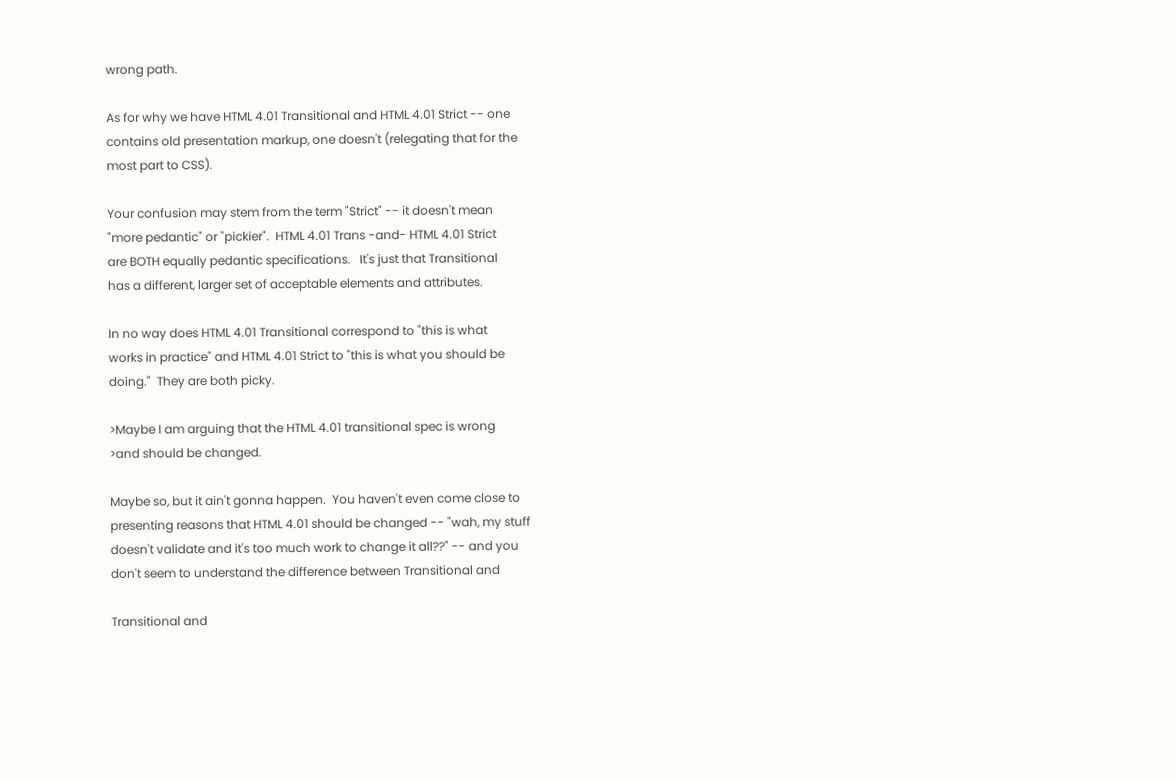wrong path.

As for why we have HTML 4.01 Transitional and HTML 4.01 Strict -- one
contains old presentation markup, one doesn't (relegating that for the
most part to CSS).

Your confusion may stem from the term "Strict" -- it doesn't mean
"more pedantic" or "pickier".  HTML 4.01 Trans -and- HTML 4.01 Strict
are BOTH equally pedantic specifications.   It's just that Transitional
has a different, larger set of acceptable elements and attributes.

In no way does HTML 4.01 Transitional correspond to "this is what
works in practice" and HTML 4.01 Strict to "this is what you should be
doing."  They are both picky.

>Maybe I am arguing that the HTML 4.01 transitional spec is wrong
>and should be changed.

Maybe so, but it ain't gonna happen.  You haven't even come close to
presenting reasons that HTML 4.01 should be changed -- "wah, my stuff
doesn't validate and it's too much work to change it all??" -- and you
don't seem to understand the difference between Transitional and

Transitional and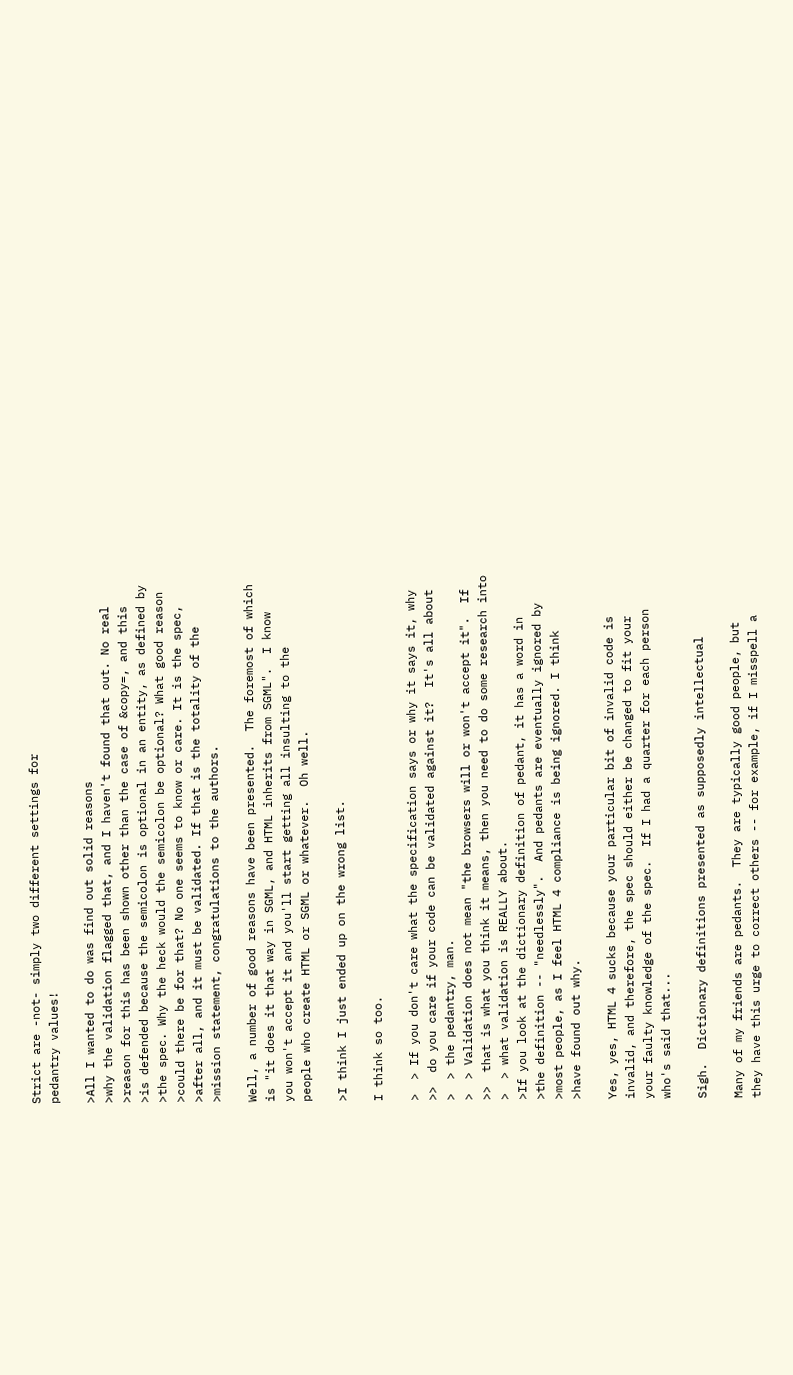Strict are -not- simply two different settings for
pedantry values!

>All I wanted to do was find out solid reasons
>why the validation flagged that, and I haven't found that out. No real
>reason for this has been shown other than the case of &copy=, and this
>is defended because the semicolon is optional in an entity, as defined by
>the spec. Why the heck would the semicolon be optional? What good reason
>could there be for that? No one seems to know or care. It is the spec,
>after all, and it must be validated. If that is the totality of the
>mission statement, congratulations to the authors.

Well, a number of good reasons have been presented.  The foremost of which
is "it does it that way in SGML, and HTML inherits from SGML".  I know
you won't accept it and you'll start getting all insulting to the
people who create HTML or SGML or whatever.  Oh well.

>I think I just ended up on the wrong list.

I think so too.

>  > If you don't care what the specification says or why it says it, why
>>  do you care if your code can be validated against it?  It's all about
>  > the pedantry, man.
>  > Validation does not mean "the browsers will or won't accept it".  If
>>  that is what you think it means, then you need to do some research into
>  > what validation is REALLY about.
>If you look at the dictionary definition of pedant, it has a word in
>the definition -- "needlessly".  And pedants are eventually ignored by
>most people, as I feel HTML 4 compliance is being ignored. I think
>have found out why.

Yes, yes, HTML 4 sucks because your particular bit of invalid code is
invalid, and therefore, the spec should either be changed to fit your
your faulty knowledge of the spec.  If I had a quarter for each person
who's said that...

Sigh.  Dictionary definitions presented as supposedly intellectual

Many of my friends are pedants.  They are typically good people, but
they have this urge to correct others -- for example, if I misspell a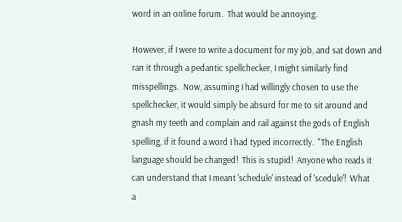word in an online forum.  That would be annoying.

However, if I were to write a document for my job, and sat down and
ran it through a pedantic spellchecker, I might similarly find
misspellings.  Now, assuming I had willingly chosen to use the
spellchecker, it would simply be absurd for me to sit around and
gnash my teeth and complain and rail against the gods of English
spelling, if it found a word I had typed incorrectly.  "The English
language should be changed!  This is stupid!  Anyone who reads it
can understand that I meant 'schedule' instead of 'scedule'!  What
a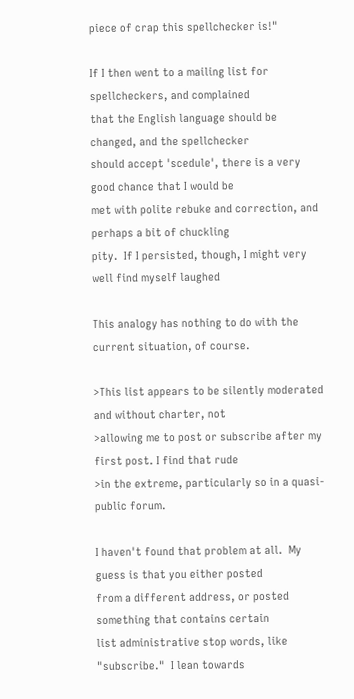piece of crap this spellchecker is!"

If I then went to a mailing list for spellcheckers, and complained
that the English language should be changed, and the spellchecker
should accept 'scedule', there is a very good chance that I would be
met with polite rebuke and correction, and perhaps a bit of chuckling
pity.  If I persisted, though, I might very well find myself laughed

This analogy has nothing to do with the current situation, of course.

>This list appears to be silently moderated and without charter, not
>allowing me to post or subscribe after my first post. I find that rude
>in the extreme, particularly so in a quasi-public forum.

I haven't found that problem at all.  My guess is that you either posted
from a different address, or posted something that contains certain
list administrative stop words, like "subscribe."  I lean towards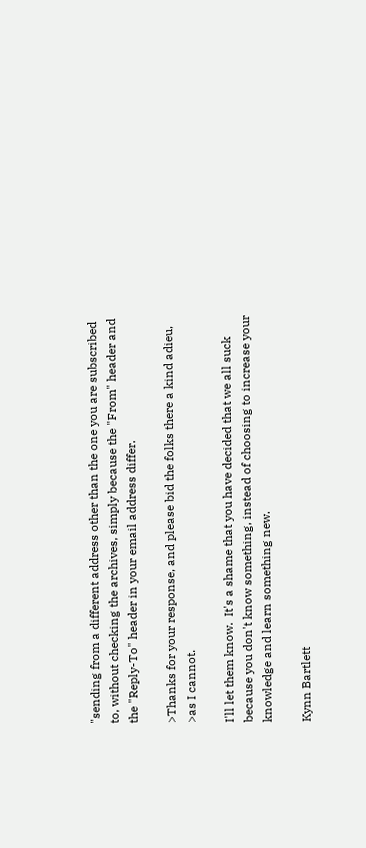"sending from a different address other than the one you are subscribed
to, without checking the archives, simply because the "From" header and
the "Reply-To" header in your email address differ.

>Thanks for your response, and please bid the folks there a kind adieu,
>as I cannot.

I'll let them know.  It's a shame that you have decided that we all suck
because you don't know something, instead of choosing to increase your
knowledge and learn something new.

Kynn Bartlett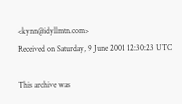<kynn@idyllmtn.com>
Received on Saturday, 9 June 2001 12:30:23 UTC

This archive was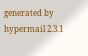generated by hypermail 2.3.1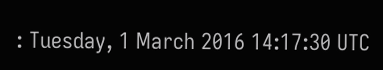: Tuesday, 1 March 2016 14:17:30 UTC